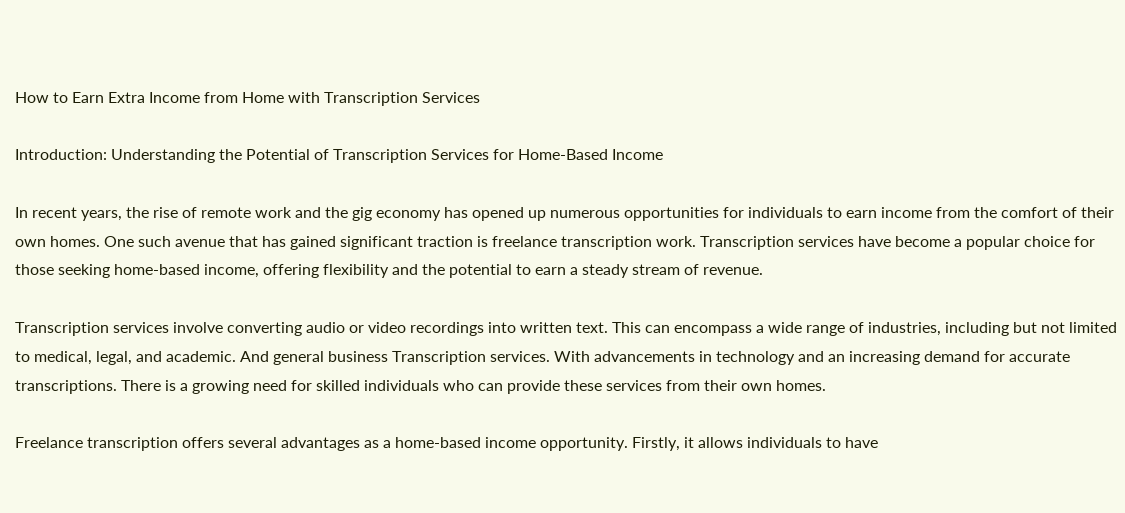How to Earn Extra Income from Home with Transcription Services

Introduction: Understanding the Potential of Transcription Services for Home-Based Income

In recent years, the rise of remote work and the gig economy has opened up numerous opportunities for individuals to earn income from the comfort of their own homes. One such avenue that has gained significant traction is freelance transcription work. Transcription services have become a popular choice for those seeking home-based income, offering flexibility and the potential to earn a steady stream of revenue.

Transcription services involve converting audio or video recordings into written text. This can encompass a wide range of industries, including but not limited to medical, legal, and academic. And general business Transcription services. With advancements in technology and an increasing demand for accurate transcriptions. There is a growing need for skilled individuals who can provide these services from their own homes.

Freelance transcription offers several advantages as a home-based income opportunity. Firstly, it allows individuals to have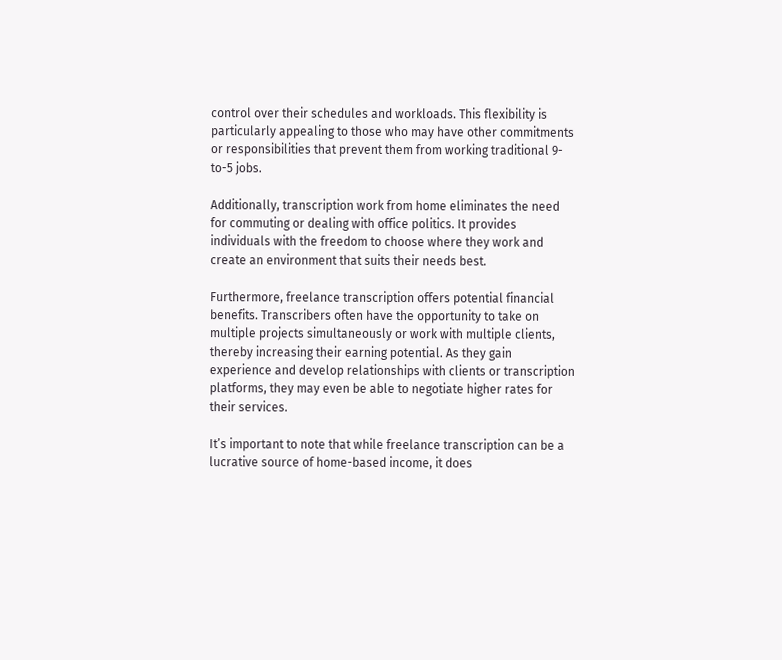control over their schedules and workloads. This flexibility is particularly appealing to those who may have other commitments or responsibilities that prevent them from working traditional 9-to-5 jobs.

Additionally, transcription work from home eliminates the need for commuting or dealing with office politics. It provides individuals with the freedom to choose where they work and create an environment that suits their needs best.

Furthermore, freelance transcription offers potential financial benefits. Transcribers often have the opportunity to take on multiple projects simultaneously or work with multiple clients, thereby increasing their earning potential. As they gain experience and develop relationships with clients or transcription platforms, they may even be able to negotiate higher rates for their services.

It’s important to note that while freelance transcription can be a lucrative source of home-based income, it does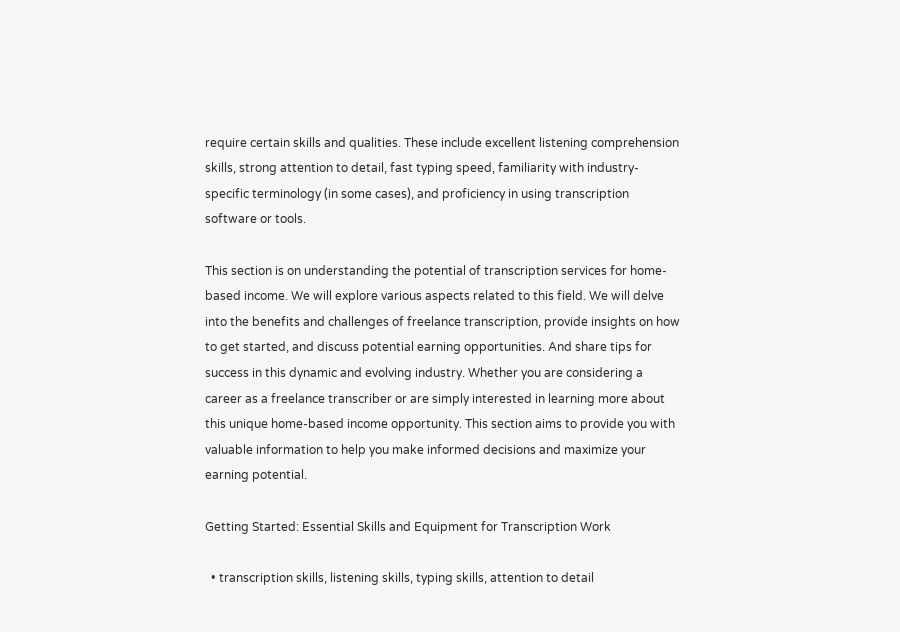require certain skills and qualities. These include excellent listening comprehension skills, strong attention to detail, fast typing speed, familiarity with industry-specific terminology (in some cases), and proficiency in using transcription software or tools.

This section is on understanding the potential of transcription services for home-based income. We will explore various aspects related to this field. We will delve into the benefits and challenges of freelance transcription, provide insights on how to get started, and discuss potential earning opportunities. And share tips for success in this dynamic and evolving industry. Whether you are considering a career as a freelance transcriber or are simply interested in learning more about this unique home-based income opportunity. This section aims to provide you with valuable information to help you make informed decisions and maximize your earning potential.

Getting Started: Essential Skills and Equipment for Transcription Work

  • transcription skills, listening skills, typing skills, attention to detail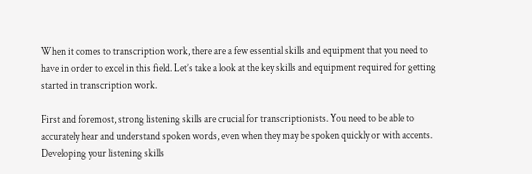When it comes to transcription work, there are a few essential skills and equipment that you need to have in order to excel in this field. Let’s take a look at the key skills and equipment required for getting started in transcription work.

First and foremost, strong listening skills are crucial for transcriptionists. You need to be able to accurately hear and understand spoken words, even when they may be spoken quickly or with accents. Developing your listening skills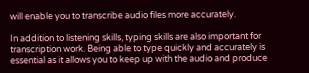will enable you to transcribe audio files more accurately.

In addition to listening skills, typing skills are also important for transcription work. Being able to type quickly and accurately is essential as it allows you to keep up with the audio and produce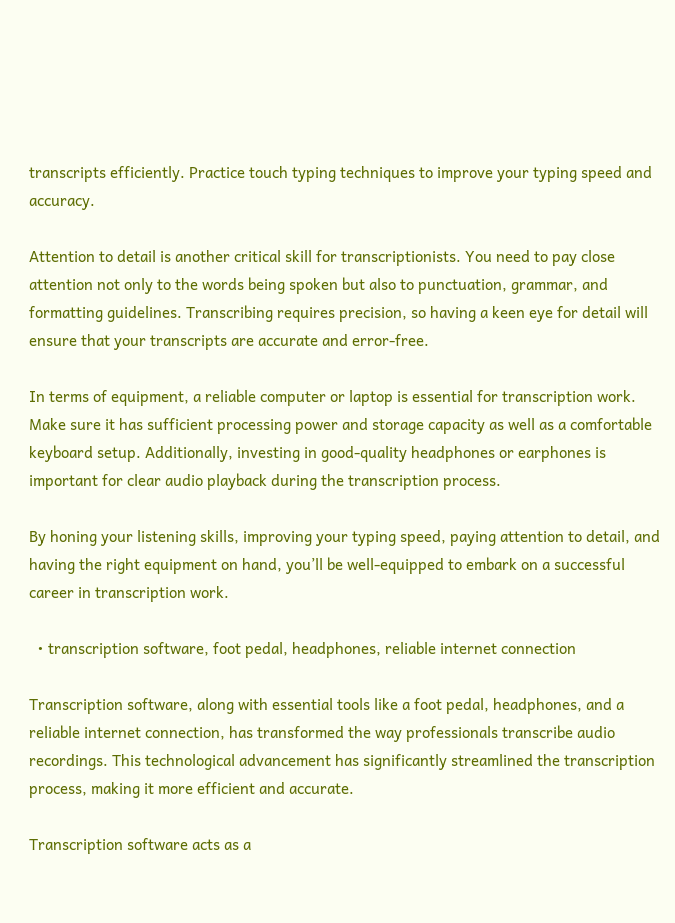transcripts efficiently. Practice touch typing techniques to improve your typing speed and accuracy.

Attention to detail is another critical skill for transcriptionists. You need to pay close attention not only to the words being spoken but also to punctuation, grammar, and formatting guidelines. Transcribing requires precision, so having a keen eye for detail will ensure that your transcripts are accurate and error-free.

In terms of equipment, a reliable computer or laptop is essential for transcription work. Make sure it has sufficient processing power and storage capacity as well as a comfortable keyboard setup. Additionally, investing in good-quality headphones or earphones is important for clear audio playback during the transcription process.

By honing your listening skills, improving your typing speed, paying attention to detail, and having the right equipment on hand, you’ll be well-equipped to embark on a successful career in transcription work.

  • transcription software, foot pedal, headphones, reliable internet connection

Transcription software, along with essential tools like a foot pedal, headphones, and a reliable internet connection, has transformed the way professionals transcribe audio recordings. This technological advancement has significantly streamlined the transcription process, making it more efficient and accurate.

Transcription software acts as a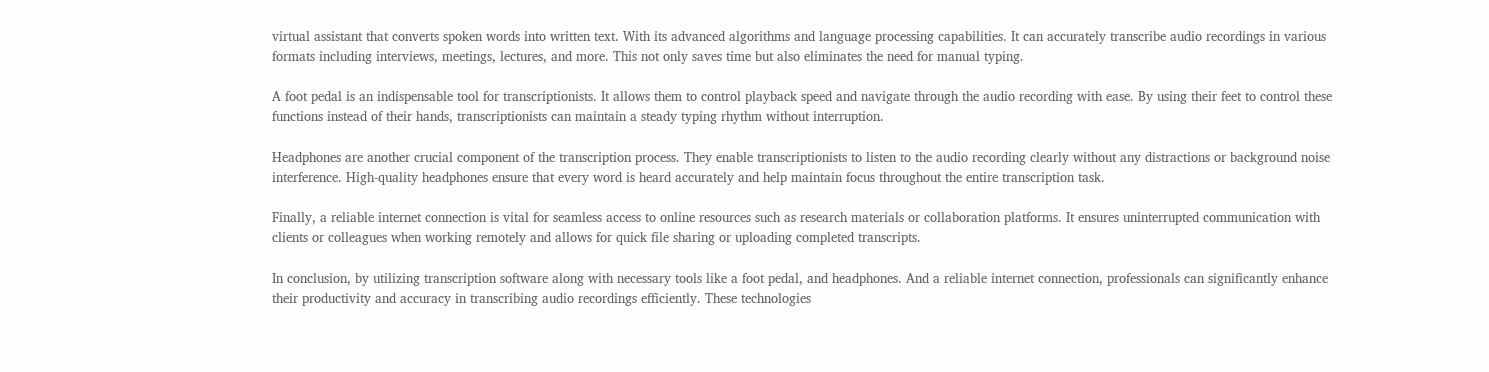virtual assistant that converts spoken words into written text. With its advanced algorithms and language processing capabilities. It can accurately transcribe audio recordings in various formats including interviews, meetings, lectures, and more. This not only saves time but also eliminates the need for manual typing.

A foot pedal is an indispensable tool for transcriptionists. It allows them to control playback speed and navigate through the audio recording with ease. By using their feet to control these functions instead of their hands, transcriptionists can maintain a steady typing rhythm without interruption.

Headphones are another crucial component of the transcription process. They enable transcriptionists to listen to the audio recording clearly without any distractions or background noise interference. High-quality headphones ensure that every word is heard accurately and help maintain focus throughout the entire transcription task.

Finally, a reliable internet connection is vital for seamless access to online resources such as research materials or collaboration platforms. It ensures uninterrupted communication with clients or colleagues when working remotely and allows for quick file sharing or uploading completed transcripts.

In conclusion, by utilizing transcription software along with necessary tools like a foot pedal, and headphones. And a reliable internet connection, professionals can significantly enhance their productivity and accuracy in transcribing audio recordings efficiently. These technologies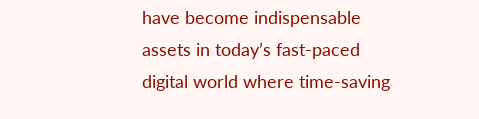have become indispensable assets in today’s fast-paced digital world where time-saving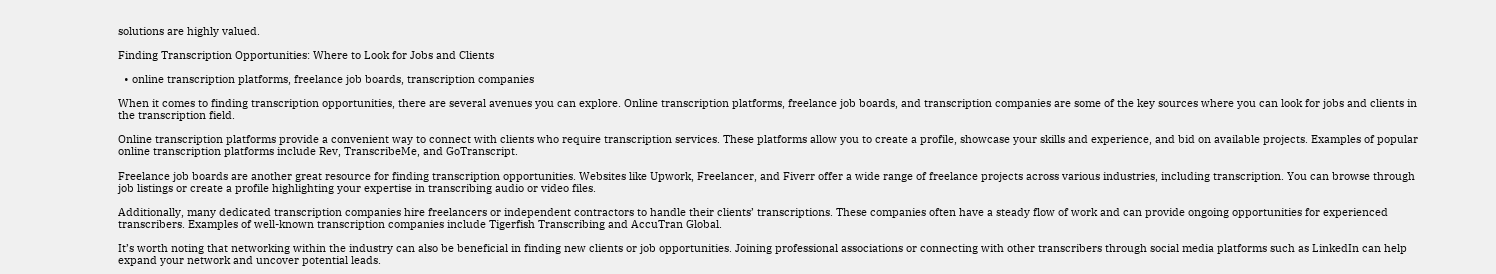solutions are highly valued.

Finding Transcription Opportunities: Where to Look for Jobs and Clients

  • online transcription platforms, freelance job boards, transcription companies

When it comes to finding transcription opportunities, there are several avenues you can explore. Online transcription platforms, freelance job boards, and transcription companies are some of the key sources where you can look for jobs and clients in the transcription field.

Online transcription platforms provide a convenient way to connect with clients who require transcription services. These platforms allow you to create a profile, showcase your skills and experience, and bid on available projects. Examples of popular online transcription platforms include Rev, TranscribeMe, and GoTranscript.

Freelance job boards are another great resource for finding transcription opportunities. Websites like Upwork, Freelancer, and Fiverr offer a wide range of freelance projects across various industries, including transcription. You can browse through job listings or create a profile highlighting your expertise in transcribing audio or video files.

Additionally, many dedicated transcription companies hire freelancers or independent contractors to handle their clients’ transcriptions. These companies often have a steady flow of work and can provide ongoing opportunities for experienced transcribers. Examples of well-known transcription companies include Tigerfish Transcribing and AccuTran Global.

It’s worth noting that networking within the industry can also be beneficial in finding new clients or job opportunities. Joining professional associations or connecting with other transcribers through social media platforms such as LinkedIn can help expand your network and uncover potential leads.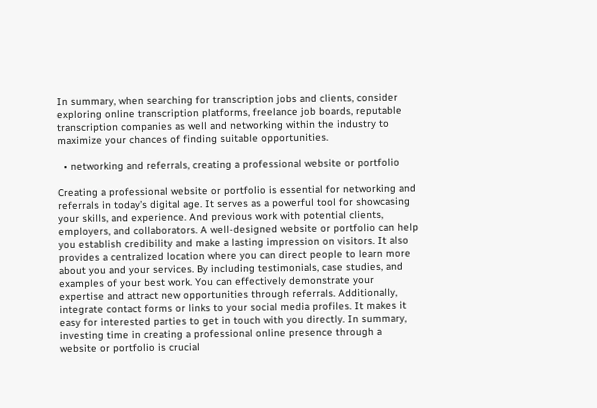In summary, when searching for transcription jobs and clients, consider exploring online transcription platforms, freelance job boards, reputable transcription companies as well and networking within the industry to maximize your chances of finding suitable opportunities.

  • networking and referrals, creating a professional website or portfolio

Creating a professional website or portfolio is essential for networking and referrals in today’s digital age. It serves as a powerful tool for showcasing your skills, and experience. And previous work with potential clients, employers, and collaborators. A well-designed website or portfolio can help you establish credibility and make a lasting impression on visitors. It also provides a centralized location where you can direct people to learn more about you and your services. By including testimonials, case studies, and examples of your best work. You can effectively demonstrate your expertise and attract new opportunities through referrals. Additionally, integrate contact forms or links to your social media profiles. It makes it easy for interested parties to get in touch with you directly. In summary, investing time in creating a professional online presence through a website or portfolio is crucial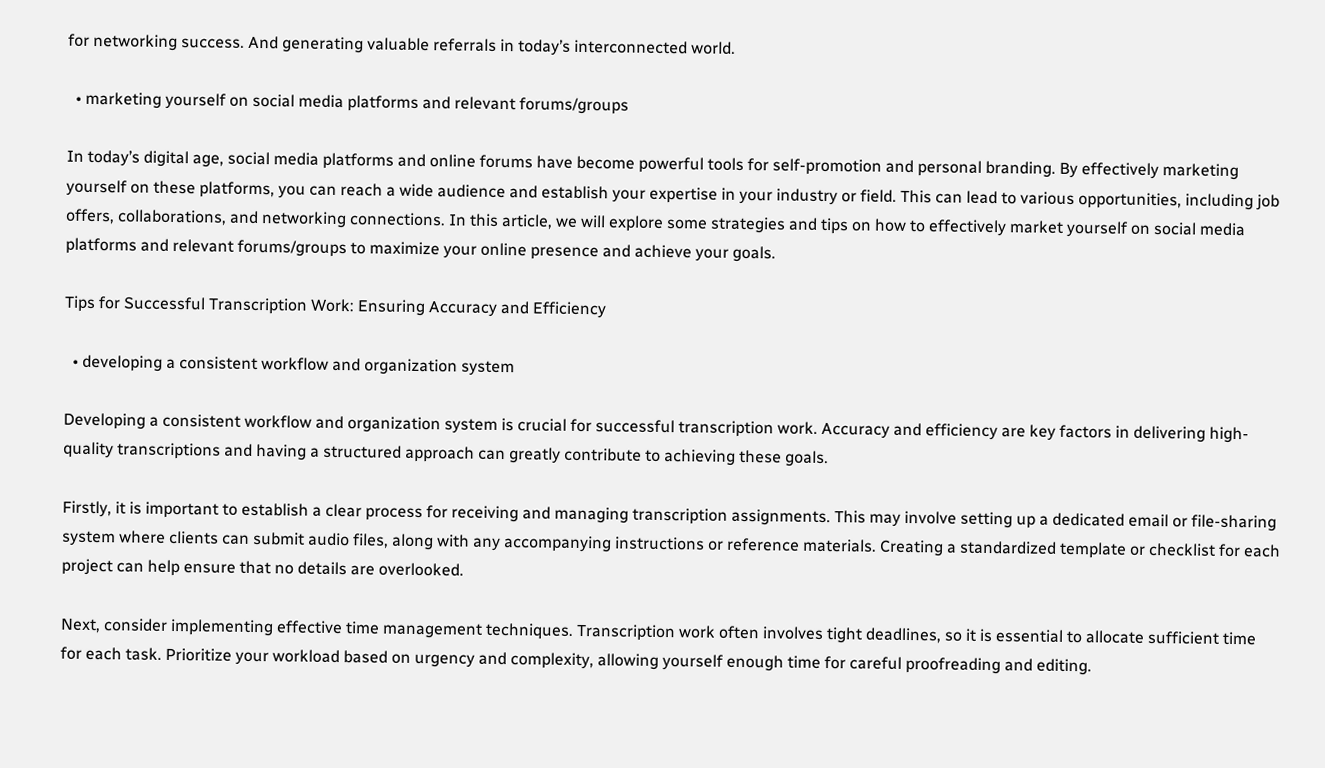for networking success. And generating valuable referrals in today’s interconnected world.

  • marketing yourself on social media platforms and relevant forums/groups

In today’s digital age, social media platforms and online forums have become powerful tools for self-promotion and personal branding. By effectively marketing yourself on these platforms, you can reach a wide audience and establish your expertise in your industry or field. This can lead to various opportunities, including job offers, collaborations, and networking connections. In this article, we will explore some strategies and tips on how to effectively market yourself on social media platforms and relevant forums/groups to maximize your online presence and achieve your goals.

Tips for Successful Transcription Work: Ensuring Accuracy and Efficiency

  • developing a consistent workflow and organization system

Developing a consistent workflow and organization system is crucial for successful transcription work. Accuracy and efficiency are key factors in delivering high-quality transcriptions and having a structured approach can greatly contribute to achieving these goals.

Firstly, it is important to establish a clear process for receiving and managing transcription assignments. This may involve setting up a dedicated email or file-sharing system where clients can submit audio files, along with any accompanying instructions or reference materials. Creating a standardized template or checklist for each project can help ensure that no details are overlooked.

Next, consider implementing effective time management techniques. Transcription work often involves tight deadlines, so it is essential to allocate sufficient time for each task. Prioritize your workload based on urgency and complexity, allowing yourself enough time for careful proofreading and editing.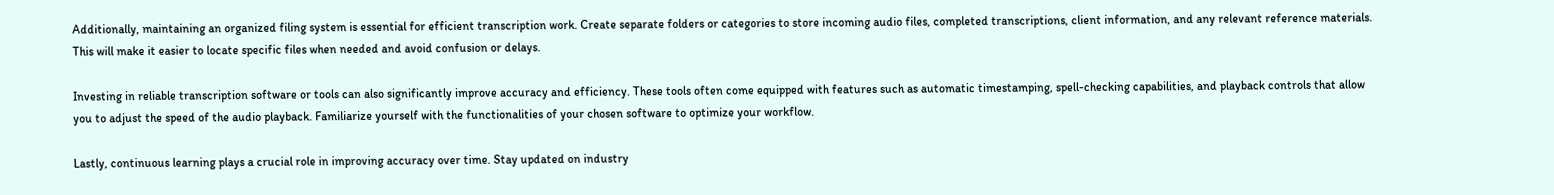Additionally, maintaining an organized filing system is essential for efficient transcription work. Create separate folders or categories to store incoming audio files, completed transcriptions, client information, and any relevant reference materials. This will make it easier to locate specific files when needed and avoid confusion or delays.

Investing in reliable transcription software or tools can also significantly improve accuracy and efficiency. These tools often come equipped with features such as automatic timestamping, spell-checking capabilities, and playback controls that allow you to adjust the speed of the audio playback. Familiarize yourself with the functionalities of your chosen software to optimize your workflow.

Lastly, continuous learning plays a crucial role in improving accuracy over time. Stay updated on industry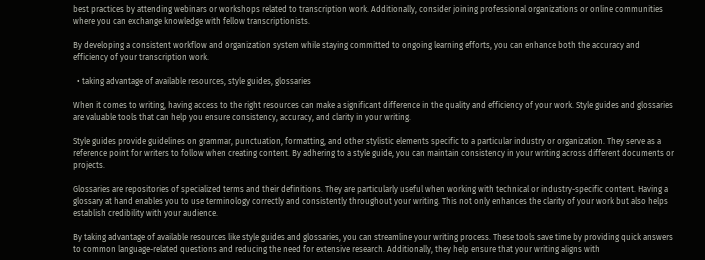best practices by attending webinars or workshops related to transcription work. Additionally, consider joining professional organizations or online communities where you can exchange knowledge with fellow transcriptionists.

By developing a consistent workflow and organization system while staying committed to ongoing learning efforts, you can enhance both the accuracy and efficiency of your transcription work.

  • taking advantage of available resources, style guides, glossaries

When it comes to writing, having access to the right resources can make a significant difference in the quality and efficiency of your work. Style guides and glossaries are valuable tools that can help you ensure consistency, accuracy, and clarity in your writing.

Style guides provide guidelines on grammar, punctuation, formatting, and other stylistic elements specific to a particular industry or organization. They serve as a reference point for writers to follow when creating content. By adhering to a style guide, you can maintain consistency in your writing across different documents or projects.

Glossaries are repositories of specialized terms and their definitions. They are particularly useful when working with technical or industry-specific content. Having a glossary at hand enables you to use terminology correctly and consistently throughout your writing. This not only enhances the clarity of your work but also helps establish credibility with your audience.

By taking advantage of available resources like style guides and glossaries, you can streamline your writing process. These tools save time by providing quick answers to common language-related questions and reducing the need for extensive research. Additionally, they help ensure that your writing aligns with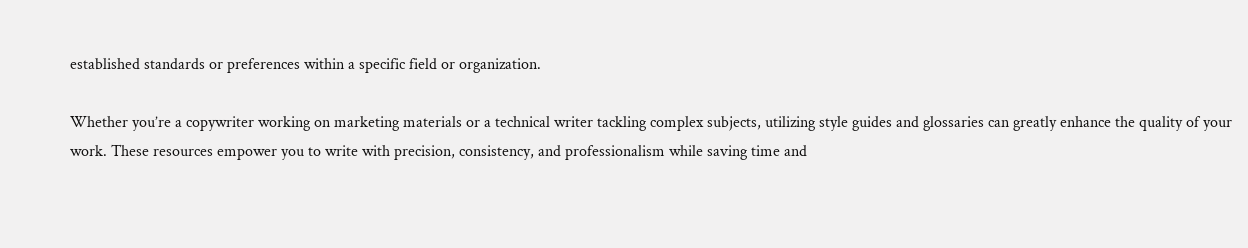established standards or preferences within a specific field or organization.

Whether you’re a copywriter working on marketing materials or a technical writer tackling complex subjects, utilizing style guides and glossaries can greatly enhance the quality of your work. These resources empower you to write with precision, consistency, and professionalism while saving time and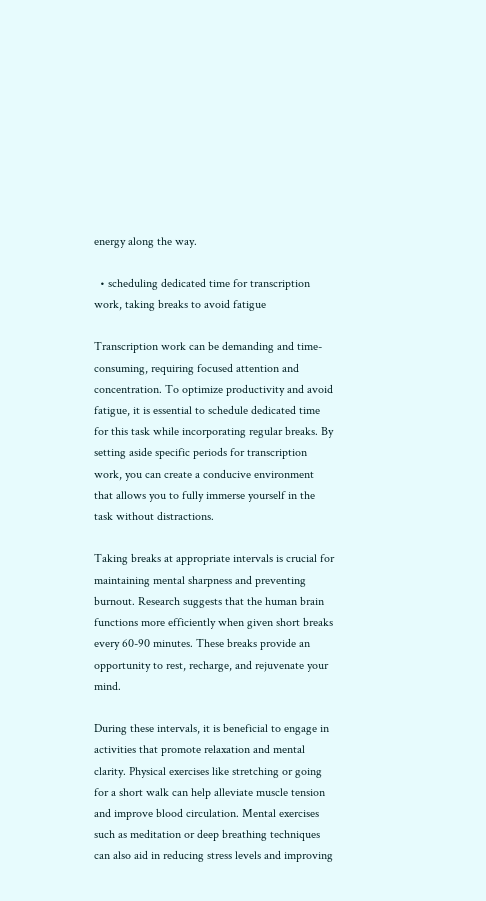energy along the way.

  • scheduling dedicated time for transcription work, taking breaks to avoid fatigue

Transcription work can be demanding and time-consuming, requiring focused attention and concentration. To optimize productivity and avoid fatigue, it is essential to schedule dedicated time for this task while incorporating regular breaks. By setting aside specific periods for transcription work, you can create a conducive environment that allows you to fully immerse yourself in the task without distractions.

Taking breaks at appropriate intervals is crucial for maintaining mental sharpness and preventing burnout. Research suggests that the human brain functions more efficiently when given short breaks every 60-90 minutes. These breaks provide an opportunity to rest, recharge, and rejuvenate your mind.

During these intervals, it is beneficial to engage in activities that promote relaxation and mental clarity. Physical exercises like stretching or going for a short walk can help alleviate muscle tension and improve blood circulation. Mental exercises such as meditation or deep breathing techniques can also aid in reducing stress levels and improving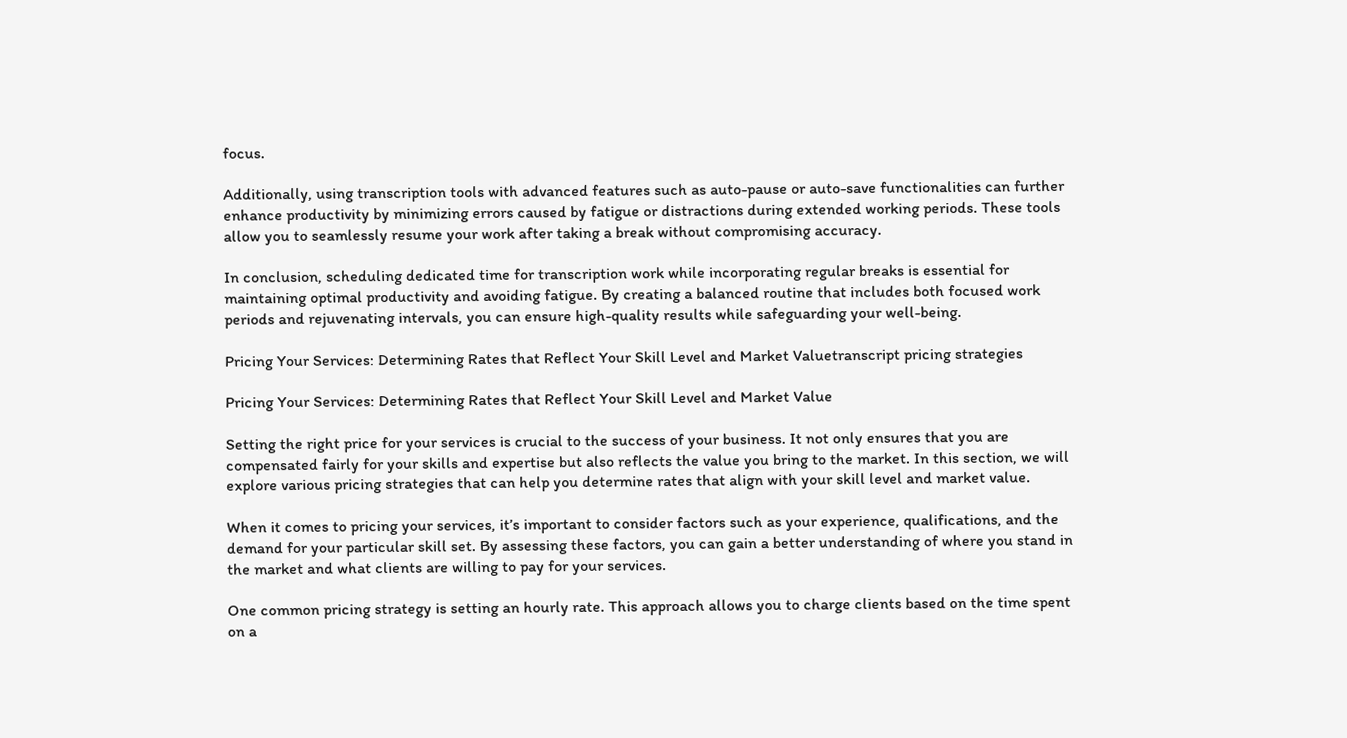focus.

Additionally, using transcription tools with advanced features such as auto-pause or auto-save functionalities can further enhance productivity by minimizing errors caused by fatigue or distractions during extended working periods. These tools allow you to seamlessly resume your work after taking a break without compromising accuracy.

In conclusion, scheduling dedicated time for transcription work while incorporating regular breaks is essential for maintaining optimal productivity and avoiding fatigue. By creating a balanced routine that includes both focused work periods and rejuvenating intervals, you can ensure high-quality results while safeguarding your well-being.

Pricing Your Services: Determining Rates that Reflect Your Skill Level and Market Valuetranscript pricing strategies

Pricing Your Services: Determining Rates that Reflect Your Skill Level and Market Value

Setting the right price for your services is crucial to the success of your business. It not only ensures that you are compensated fairly for your skills and expertise but also reflects the value you bring to the market. In this section, we will explore various pricing strategies that can help you determine rates that align with your skill level and market value.

When it comes to pricing your services, it’s important to consider factors such as your experience, qualifications, and the demand for your particular skill set. By assessing these factors, you can gain a better understanding of where you stand in the market and what clients are willing to pay for your services.

One common pricing strategy is setting an hourly rate. This approach allows you to charge clients based on the time spent on a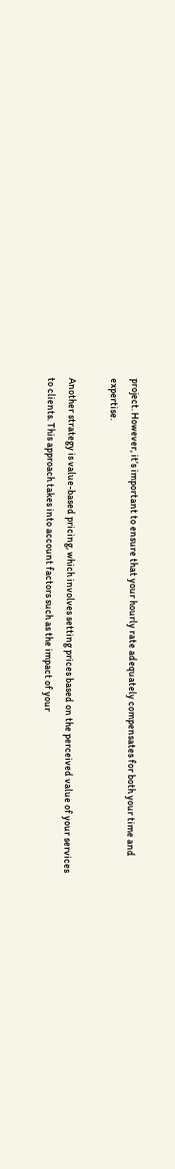project. However, it’s important to ensure that your hourly rate adequately compensates for both your time and expertise.

Another strategy is value-based pricing, which involves setting prices based on the perceived value of your services to clients. This approach takes into account factors such as the impact of your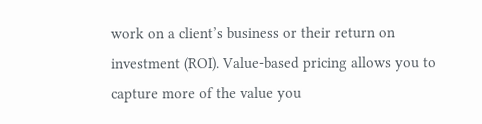work on a client’s business or their return on investment (ROI). Value-based pricing allows you to capture more of the value you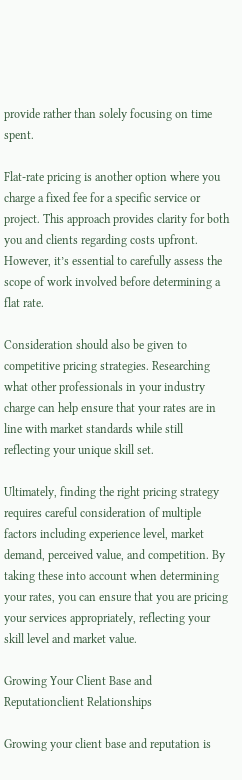provide rather than solely focusing on time spent.

Flat-rate pricing is another option where you charge a fixed fee for a specific service or project. This approach provides clarity for both you and clients regarding costs upfront. However, it’s essential to carefully assess the scope of work involved before determining a flat rate.

Consideration should also be given to competitive pricing strategies. Researching what other professionals in your industry charge can help ensure that your rates are in line with market standards while still reflecting your unique skill set.

Ultimately, finding the right pricing strategy requires careful consideration of multiple factors including experience level, market demand, perceived value, and competition. By taking these into account when determining your rates, you can ensure that you are pricing your services appropriately, reflecting your skill level and market value.

Growing Your Client Base and Reputationclient Relationships

Growing your client base and reputation is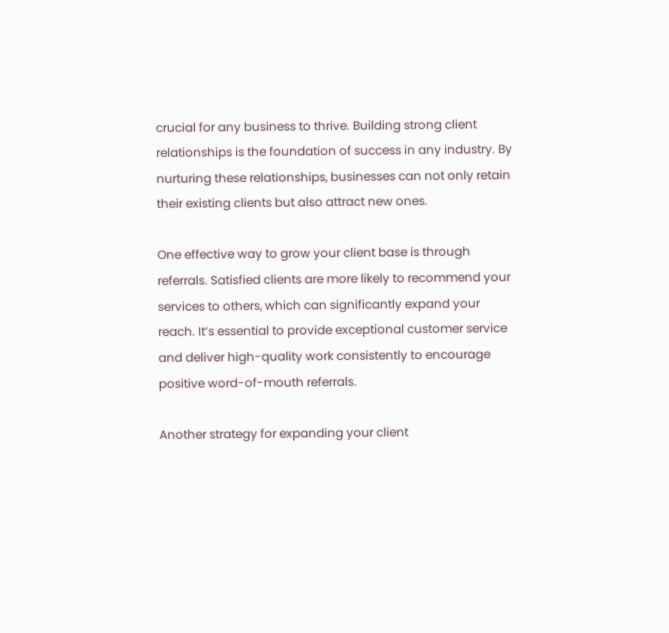crucial for any business to thrive. Building strong client relationships is the foundation of success in any industry. By nurturing these relationships, businesses can not only retain their existing clients but also attract new ones.

One effective way to grow your client base is through referrals. Satisfied clients are more likely to recommend your services to others, which can significantly expand your reach. It’s essential to provide exceptional customer service and deliver high-quality work consistently to encourage positive word-of-mouth referrals.

Another strategy for expanding your client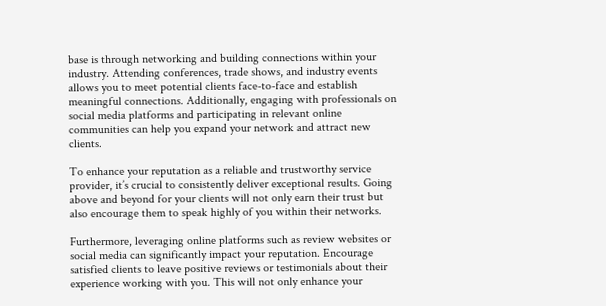base is through networking and building connections within your industry. Attending conferences, trade shows, and industry events allows you to meet potential clients face-to-face and establish meaningful connections. Additionally, engaging with professionals on social media platforms and participating in relevant online communities can help you expand your network and attract new clients.

To enhance your reputation as a reliable and trustworthy service provider, it’s crucial to consistently deliver exceptional results. Going above and beyond for your clients will not only earn their trust but also encourage them to speak highly of you within their networks.

Furthermore, leveraging online platforms such as review websites or social media can significantly impact your reputation. Encourage satisfied clients to leave positive reviews or testimonials about their experience working with you. This will not only enhance your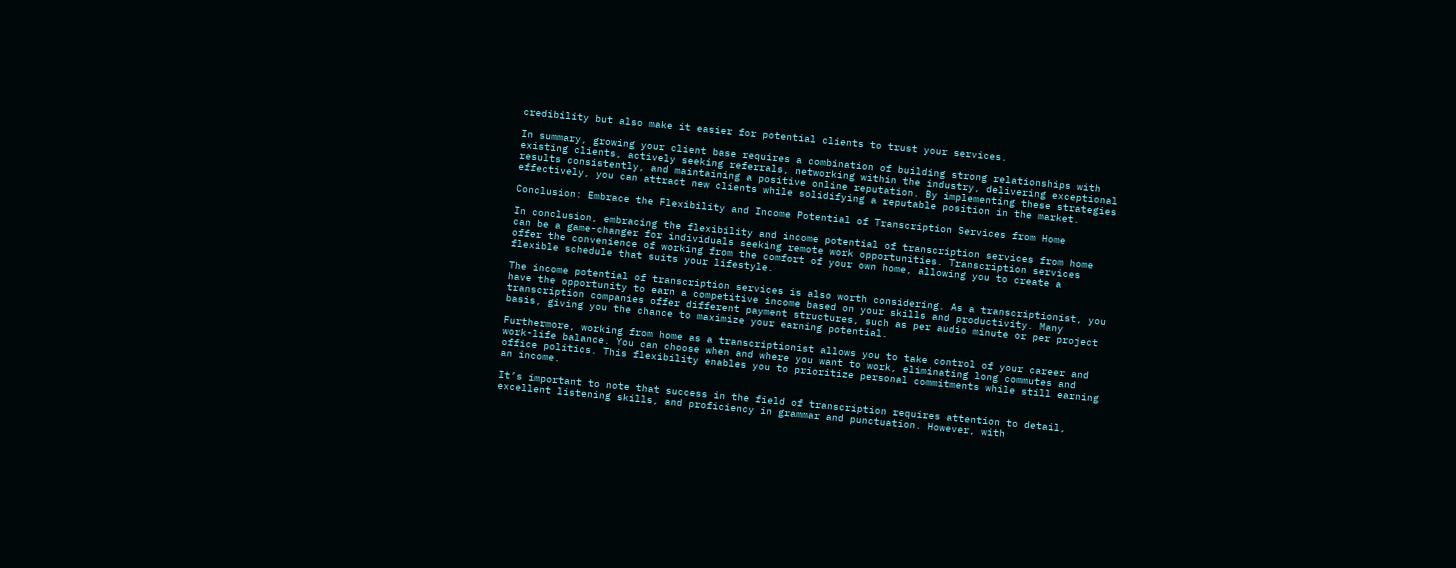credibility but also make it easier for potential clients to trust your services.

In summary, growing your client base requires a combination of building strong relationships with existing clients, actively seeking referrals, networking within the industry, delivering exceptional results consistently, and maintaining a positive online reputation. By implementing these strategies effectively, you can attract new clients while solidifying a reputable position in the market.

Conclusion: Embrace the Flexibility and Income Potential of Transcription Services from Home

In conclusion, embracing the flexibility and income potential of transcription services from home can be a game-changer for individuals seeking remote work opportunities. Transcription services offer the convenience of working from the comfort of your own home, allowing you to create a flexible schedule that suits your lifestyle.

The income potential of transcription services is also worth considering. As a transcriptionist, you have the opportunity to earn a competitive income based on your skills and productivity. Many transcription companies offer different payment structures, such as per audio minute or per project basis, giving you the chance to maximize your earning potential.

Furthermore, working from home as a transcriptionist allows you to take control of your career and work-life balance. You can choose when and where you want to work, eliminating long commutes and office politics. This flexibility enables you to prioritize personal commitments while still earning an income.

It’s important to note that success in the field of transcription requires attention to detail, excellent listening skills, and proficiency in grammar and punctuation. However, with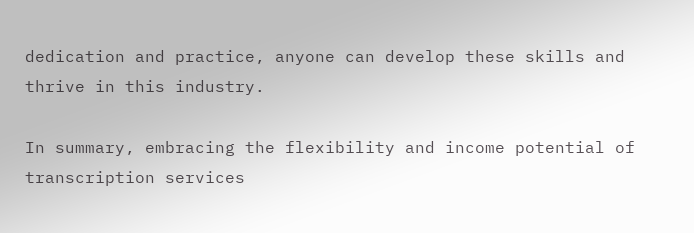dedication and practice, anyone can develop these skills and thrive in this industry.

In summary, embracing the flexibility and income potential of transcription services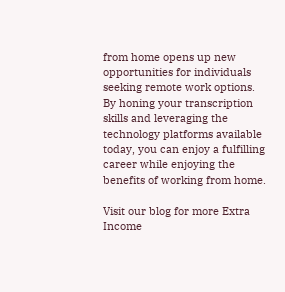from home opens up new opportunities for individuals seeking remote work options. By honing your transcription skills and leveraging the technology platforms available today, you can enjoy a fulfilling career while enjoying the benefits of working from home.

Visit our blog for more Extra Income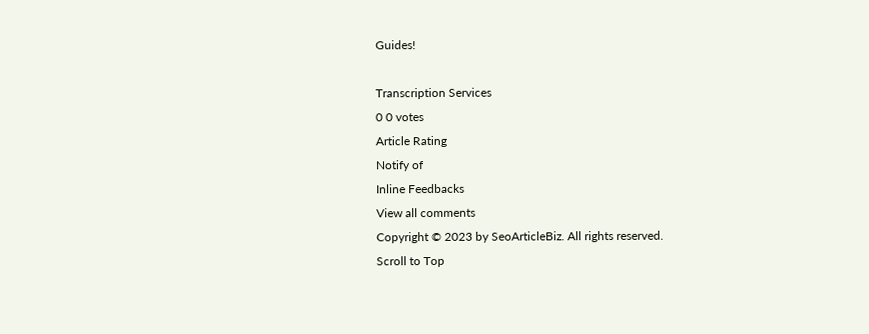Guides!

Transcription Services
0 0 votes
Article Rating
Notify of
Inline Feedbacks
View all comments
Copyright © 2023 by SeoArticleBiz. All rights reserved.
Scroll to Top